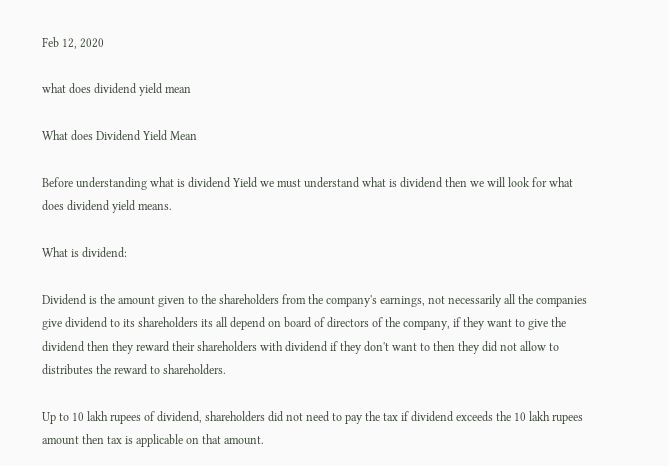Feb 12, 2020

what does dividend yield mean

What does Dividend Yield Mean

Before understanding what is dividend Yield we must understand what is dividend then we will look for what does dividend yield means.

What is dividend:

Dividend is the amount given to the shareholders from the company's earnings, not necessarily all the companies give dividend to its shareholders its all depend on board of directors of the company, if they want to give the dividend then they reward their shareholders with dividend if they don't want to then they did not allow to distributes the reward to shareholders.

Up to 10 lakh rupees of dividend, shareholders did not need to pay the tax if dividend exceeds the 10 lakh rupees amount then tax is applicable on that amount.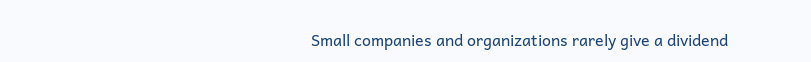Small companies and organizations rarely give a dividend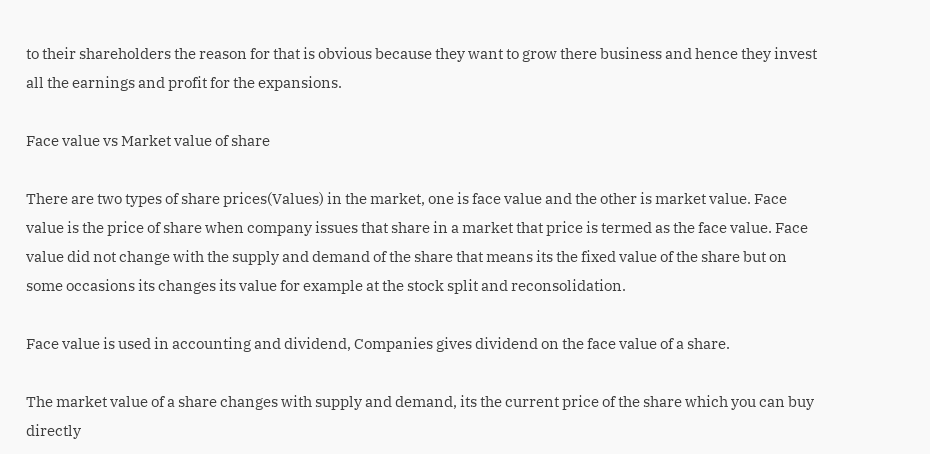to their shareholders the reason for that is obvious because they want to grow there business and hence they invest all the earnings and profit for the expansions.

Face value vs Market value of share

There are two types of share prices(Values) in the market, one is face value and the other is market value. Face value is the price of share when company issues that share in a market that price is termed as the face value. Face value did not change with the supply and demand of the share that means its the fixed value of the share but on some occasions its changes its value for example at the stock split and reconsolidation.

Face value is used in accounting and dividend, Companies gives dividend on the face value of a share.

The market value of a share changes with supply and demand, its the current price of the share which you can buy directly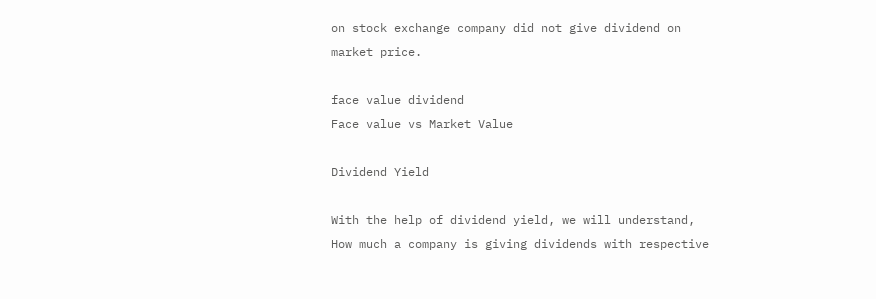on stock exchange company did not give dividend on market price.

face value dividend
Face value vs Market Value

Dividend Yield

With the help of dividend yield, we will understand, How much a company is giving dividends with respective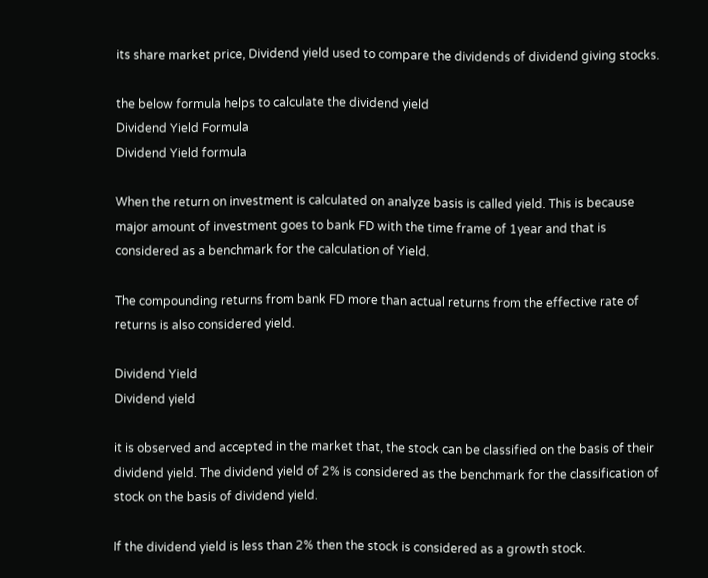its share market price, Dividend yield used to compare the dividends of dividend giving stocks.

the below formula helps to calculate the dividend yield
Dividend Yield Formula
Dividend Yield formula

When the return on investment is calculated on analyze basis is called yield. This is because major amount of investment goes to bank FD with the time frame of 1year and that is considered as a benchmark for the calculation of Yield.

The compounding returns from bank FD more than actual returns from the effective rate of returns is also considered yield.

Dividend Yield
Dividend yield

it is observed and accepted in the market that, the stock can be classified on the basis of their dividend yield. The dividend yield of 2% is considered as the benchmark for the classification of stock on the basis of dividend yield.

If the dividend yield is less than 2% then the stock is considered as a growth stock.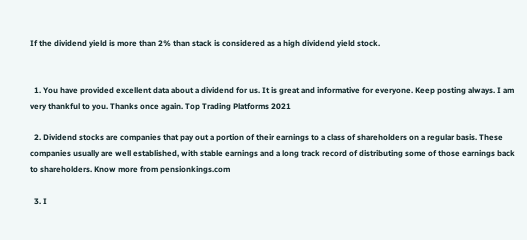If the dividend yield is more than 2% than stack is considered as a high dividend yield stock.


  1. You have provided excellent data about a dividend for us. It is great and informative for everyone. Keep posting always. I am very thankful to you. Thanks once again. Top Trading Platforms 2021

  2. Dividend stocks are companies that pay out a portion of their earnings to a class of shareholders on a regular basis. These companies usually are well established, with stable earnings and a long track record of distributing some of those earnings back to shareholders. Know more from pensionkings.com

  3. I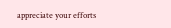appreciate your efforts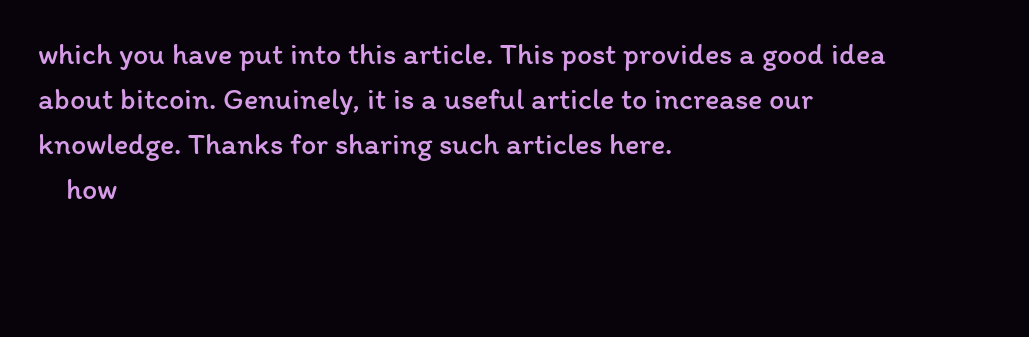which you have put into this article. This post provides a good idea about bitcoin. Genuinely, it is a useful article to increase our knowledge. Thanks for sharing such articles here.
    how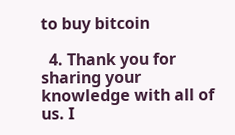to buy bitcoin

  4. Thank you for sharing your knowledge with all of us. I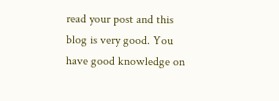read your post and this blog is very good. You have good knowledge on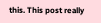this. This post really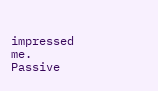impressed me. Passive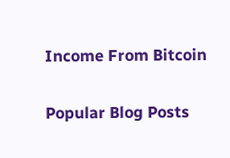Income From Bitcoin


Popular Blog Posts